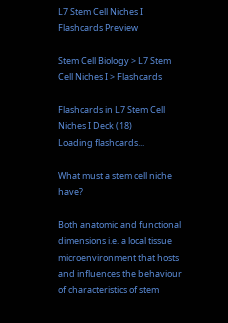L7 Stem Cell Niches I Flashcards Preview

Stem Cell Biology > L7 Stem Cell Niches I > Flashcards

Flashcards in L7 Stem Cell Niches I Deck (18)
Loading flashcards...

What must a stem cell niche have?

Both anatomic and functional dimensions i.e. a local tissue microenvironment that hosts and influences the behaviour of characteristics of stem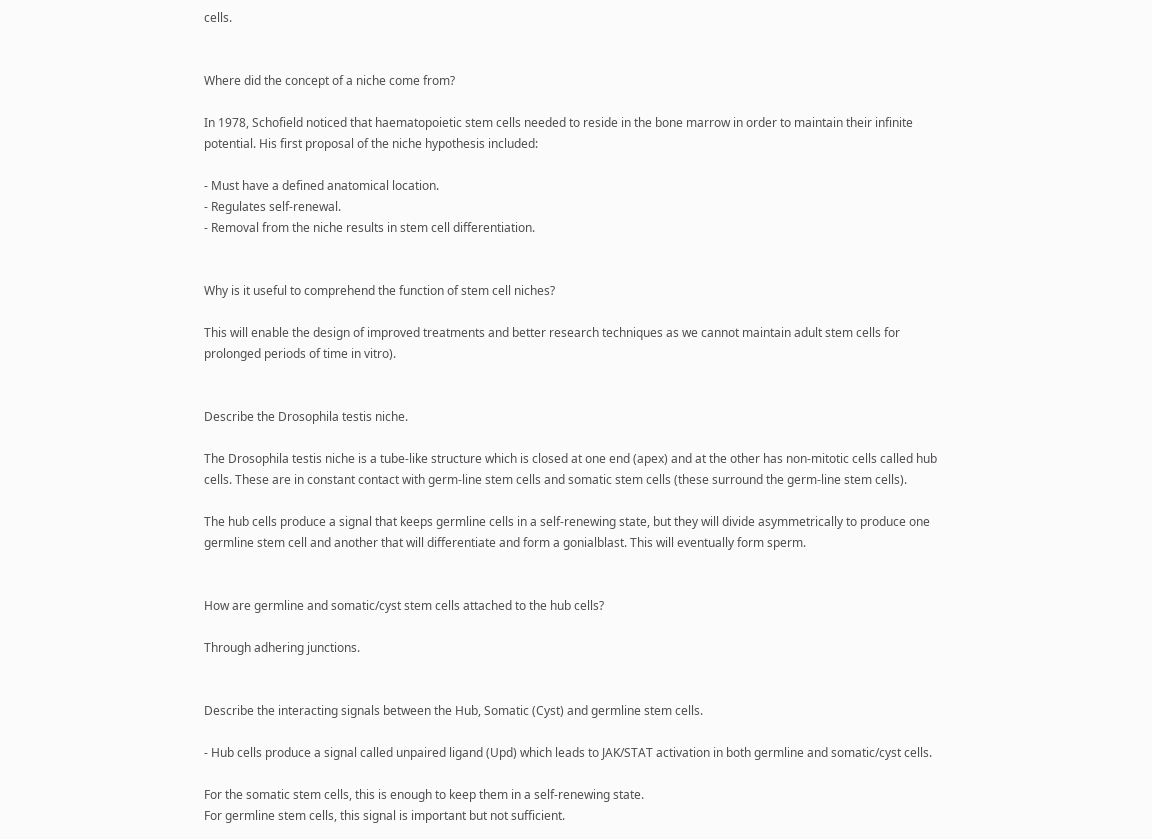cells.


Where did the concept of a niche come from?

In 1978, Schofield noticed that haematopoietic stem cells needed to reside in the bone marrow in order to maintain their infinite potential. His first proposal of the niche hypothesis included:

- Must have a defined anatomical location.
- Regulates self-renewal.
- Removal from the niche results in stem cell differentiation.


Why is it useful to comprehend the function of stem cell niches?

This will enable the design of improved treatments and better research techniques as we cannot maintain adult stem cells for prolonged periods of time in vitro).


Describe the Drosophila testis niche.

The Drosophila testis niche is a tube-like structure which is closed at one end (apex) and at the other has non-mitotic cells called hub cells. These are in constant contact with germ-line stem cells and somatic stem cells (these surround the germ-line stem cells).

The hub cells produce a signal that keeps germline cells in a self-renewing state, but they will divide asymmetrically to produce one germline stem cell and another that will differentiate and form a gonialblast. This will eventually form sperm.


How are germline and somatic/cyst stem cells attached to the hub cells?

Through adhering junctions.


Describe the interacting signals between the Hub, Somatic (Cyst) and germline stem cells.

- Hub cells produce a signal called unpaired ligand (Upd) which leads to JAK/STAT activation in both germline and somatic/cyst cells.

For the somatic stem cells, this is enough to keep them in a self-renewing state.
For germline stem cells, this signal is important but not sufficient.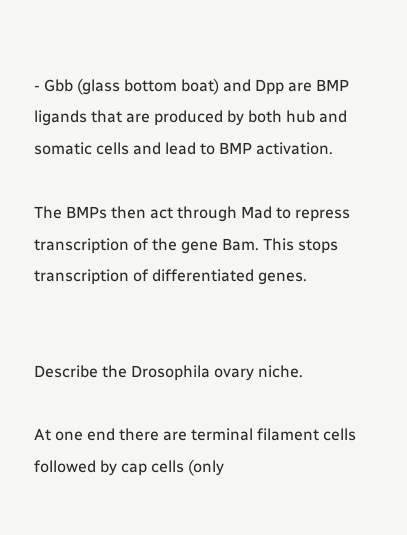- Gbb (glass bottom boat) and Dpp are BMP ligands that are produced by both hub and somatic cells and lead to BMP activation.

The BMPs then act through Mad to repress transcription of the gene Bam. This stops transcription of differentiated genes.


Describe the Drosophila ovary niche.

At one end there are terminal filament cells followed by cap cells (only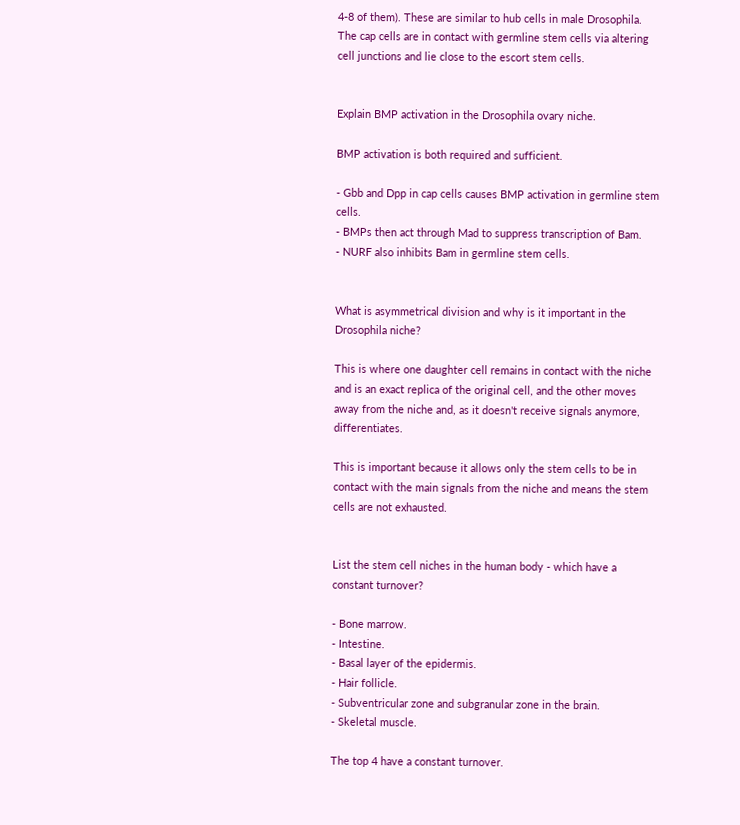4-8 of them). These are similar to hub cells in male Drosophila. The cap cells are in contact with germline stem cells via altering cell junctions and lie close to the escort stem cells.


Explain BMP activation in the Drosophila ovary niche.

BMP activation is both required and sufficient.

- Gbb and Dpp in cap cells causes BMP activation in germline stem cells.
- BMPs then act through Mad to suppress transcription of Bam.
- NURF also inhibits Bam in germline stem cells.


What is asymmetrical division and why is it important in the Drosophila niche?

This is where one daughter cell remains in contact with the niche and is an exact replica of the original cell, and the other moves away from the niche and, as it doesn't receive signals anymore, differentiates.

This is important because it allows only the stem cells to be in contact with the main signals from the niche and means the stem cells are not exhausted.


List the stem cell niches in the human body - which have a constant turnover?

- Bone marrow.
- Intestine.
- Basal layer of the epidermis.
- Hair follicle.
- Subventricular zone and subgranular zone in the brain.
- Skeletal muscle.

The top 4 have a constant turnover.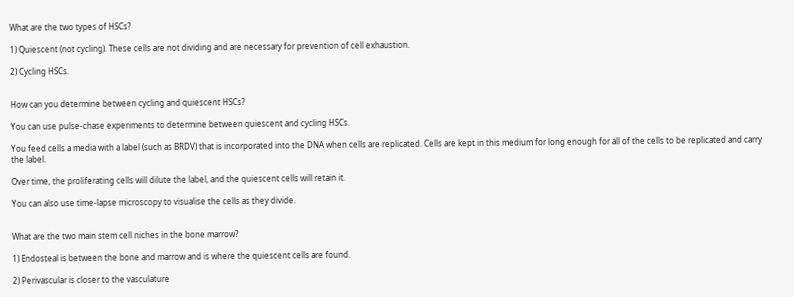What are the two types of HSCs?

1) Quiescent (not cycling). These cells are not dividing and are necessary for prevention of cell exhaustion.

2) Cycling HSCs.


How can you determine between cycling and quiescent HSCs?

You can use pulse-chase experiments to determine between quiescent and cycling HSCs.

You feed cells a media with a label (such as BRDV) that is incorporated into the DNA when cells are replicated. Cells are kept in this medium for long enough for all of the cells to be replicated and carry the label.

Over time, the proliferating cells will dilute the label, and the quiescent cells will retain it.

You can also use time-lapse microscopy to visualise the cells as they divide.


What are the two main stem cell niches in the bone marrow?

1) Endosteal is between the bone and marrow and is where the quiescent cells are found.

2) Perivascular is closer to the vasculature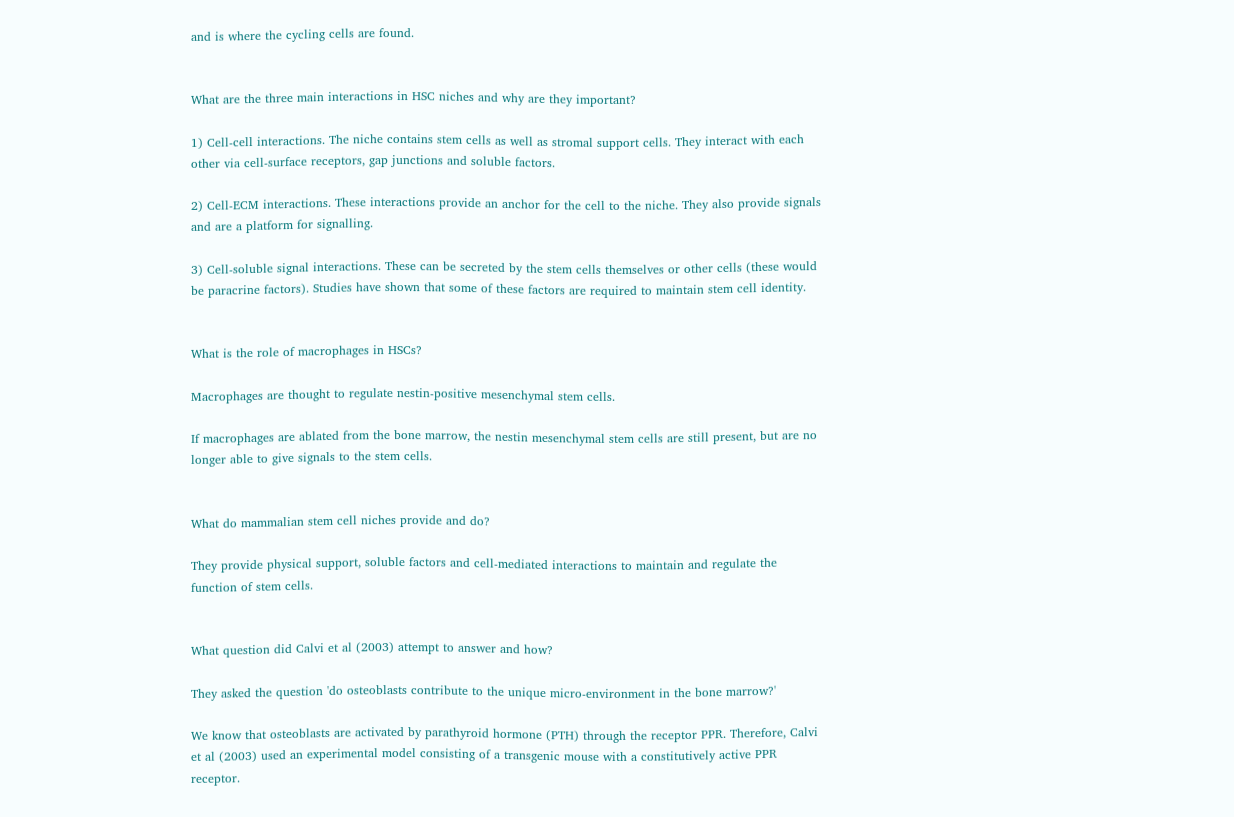and is where the cycling cells are found.


What are the three main interactions in HSC niches and why are they important?

1) Cell-cell interactions. The niche contains stem cells as well as stromal support cells. They interact with each other via cell-surface receptors, gap junctions and soluble factors.

2) Cell-ECM interactions. These interactions provide an anchor for the cell to the niche. They also provide signals and are a platform for signalling.

3) Cell-soluble signal interactions. These can be secreted by the stem cells themselves or other cells (these would be paracrine factors). Studies have shown that some of these factors are required to maintain stem cell identity.


What is the role of macrophages in HSCs?

Macrophages are thought to regulate nestin-positive mesenchymal stem cells.

If macrophages are ablated from the bone marrow, the nestin mesenchymal stem cells are still present, but are no longer able to give signals to the stem cells.


What do mammalian stem cell niches provide and do?

They provide physical support, soluble factors and cell-mediated interactions to maintain and regulate the function of stem cells.


What question did Calvi et al (2003) attempt to answer and how?

They asked the question 'do osteoblasts contribute to the unique micro-environment in the bone marrow?'

We know that osteoblasts are activated by parathyroid hormone (PTH) through the receptor PPR. Therefore, Calvi et al (2003) used an experimental model consisting of a transgenic mouse with a constitutively active PPR receptor.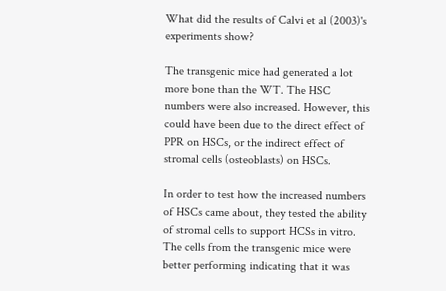What did the results of Calvi et al (2003)'s experiments show?

The transgenic mice had generated a lot more bone than the WT. The HSC numbers were also increased. However, this could have been due to the direct effect of PPR on HSCs, or the indirect effect of stromal cells (osteoblasts) on HSCs.

In order to test how the increased numbers of HSCs came about, they tested the ability of stromal cells to support HCSs in vitro. The cells from the transgenic mice were better performing indicating that it was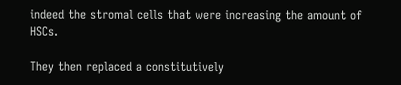indeed the stromal cells that were increasing the amount of HSCs.

They then replaced a constitutively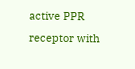active PPR receptor with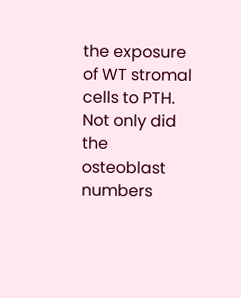the exposure of WT stromal cells to PTH. Not only did the osteoblast numbers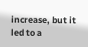increase, but it led to a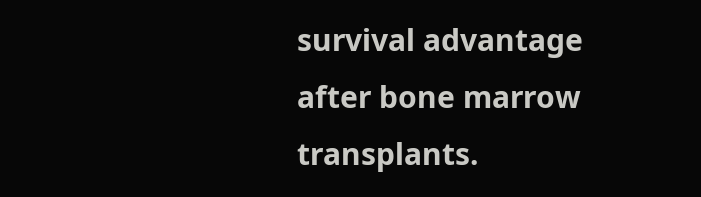survival advantage after bone marrow transplants.